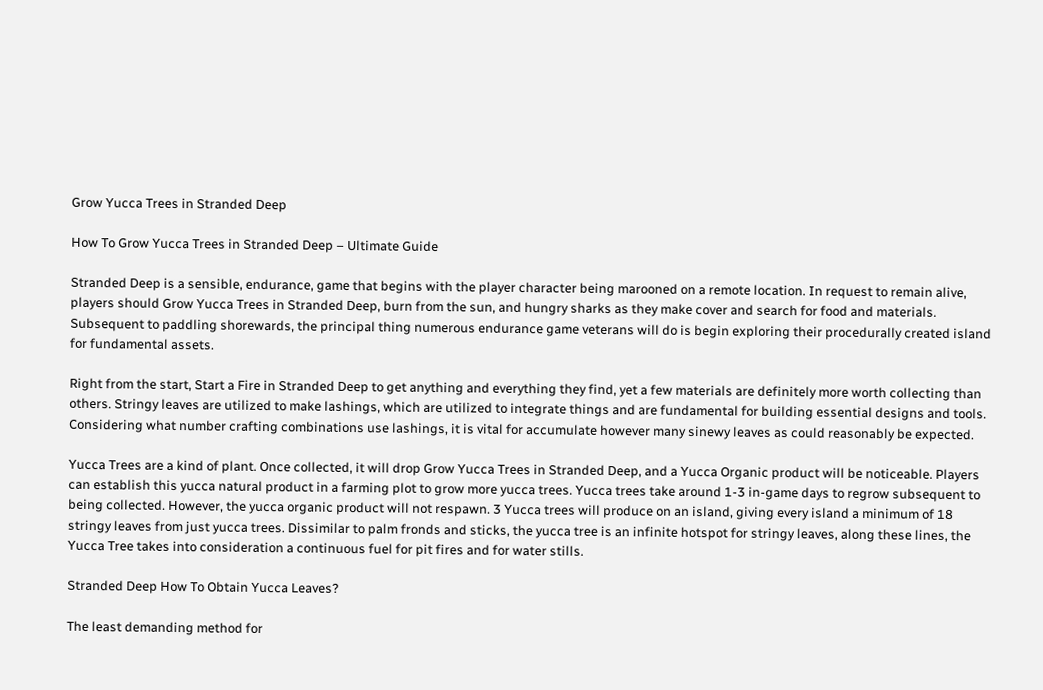Grow Yucca Trees in Stranded Deep

How To Grow Yucca Trees in Stranded Deep – Ultimate Guide

Stranded Deep is a sensible, endurance, game that begins with the player character being marooned on a remote location. In request to remain alive, players should Grow Yucca Trees in Stranded Deep, burn from the sun, and hungry sharks as they make cover and search for food and materials. Subsequent to paddling shorewards, the principal thing numerous endurance game veterans will do is begin exploring their procedurally created island for fundamental assets.

Right from the start, Start a Fire in Stranded Deep to get anything and everything they find, yet a few materials are definitely more worth collecting than others. Stringy leaves are utilized to make lashings, which are utilized to integrate things and are fundamental for building essential designs and tools. Considering what number crafting combinations use lashings, it is vital for accumulate however many sinewy leaves as could reasonably be expected.

Yucca Trees are a kind of plant. Once collected, it will drop Grow Yucca Trees in Stranded Deep, and a Yucca Organic product will be noticeable. Players can establish this yucca natural product in a farming plot to grow more yucca trees. Yucca trees take around 1-3 in-game days to regrow subsequent to being collected. However, the yucca organic product will not respawn. 3 Yucca trees will produce on an island, giving every island a minimum of 18 stringy leaves from just yucca trees. Dissimilar to palm fronds and sticks, the yucca tree is an infinite hotspot for stringy leaves, along these lines, the Yucca Tree takes into consideration a continuous fuel for pit fires and for water stills.

Stranded Deep How To Obtain Yucca Leaves?

The least demanding method for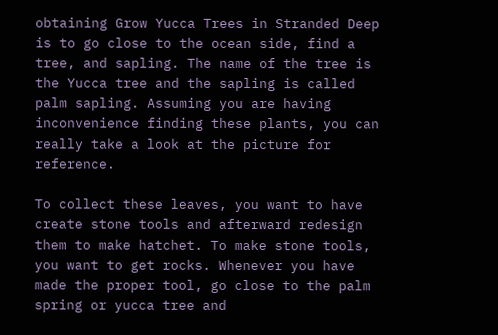obtaining Grow Yucca Trees in Stranded Deep is to go close to the ocean side, find a tree, and sapling. The name of the tree is the Yucca tree and the sapling is called palm sapling. Assuming you are having inconvenience finding these plants, you can really take a look at the picture for reference.

To collect these leaves, you want to have create stone tools and afterward redesign them to make hatchet. To make stone tools, you want to get rocks. Whenever you have made the proper tool, go close to the palm spring or yucca tree and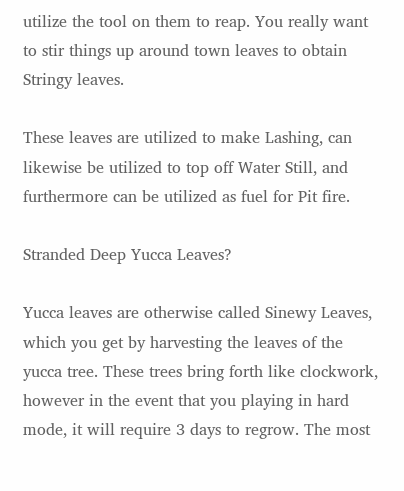utilize the tool on them to reap. You really want to stir things up around town leaves to obtain Stringy leaves.

These leaves are utilized to make Lashing, can likewise be utilized to top off Water Still, and furthermore can be utilized as fuel for Pit fire.

Stranded Deep Yucca Leaves?

Yucca leaves are otherwise called Sinewy Leaves, which you get by harvesting the leaves of the yucca tree. These trees bring forth like clockwork, however in the event that you playing in hard mode, it will require 3 days to regrow. The most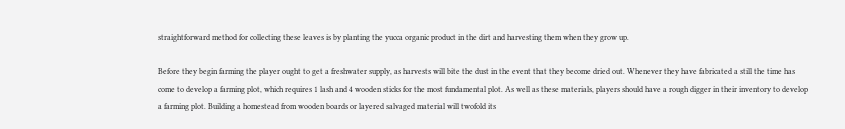straightforward method for collecting these leaves is by planting the yucca organic product in the dirt and harvesting them when they grow up.

Before they begin farming the player ought to get a freshwater supply, as harvests will bite the dust in the event that they become dried out. Whenever they have fabricated a still the time has come to develop a farming plot, which requires 1 lash and 4 wooden sticks for the most fundamental plot. As well as these materials, players should have a rough digger in their inventory to develop a farming plot. Building a homestead from wooden boards or layered salvaged material will twofold its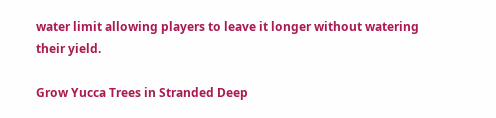water limit allowing players to leave it longer without watering their yield.

Grow Yucca Trees in Stranded Deep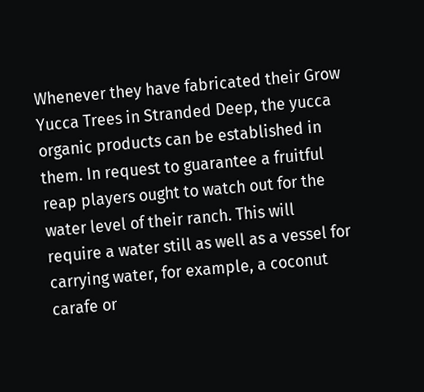Whenever they have fabricated their Grow Yucca Trees in Stranded Deep, the yucca organic products can be established in them. In request to guarantee a fruitful reap players ought to watch out for the water level of their ranch. This will require a water still as well as a vessel for carrying water, for example, a coconut carafe or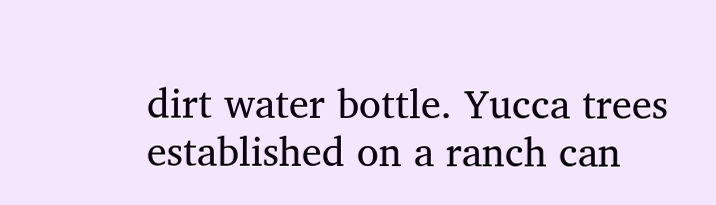dirt water bottle. Yucca trees established on a ranch can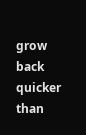grow back quicker than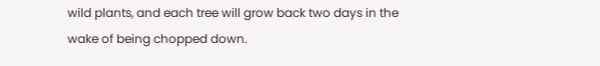wild plants, and each tree will grow back two days in the wake of being chopped down.